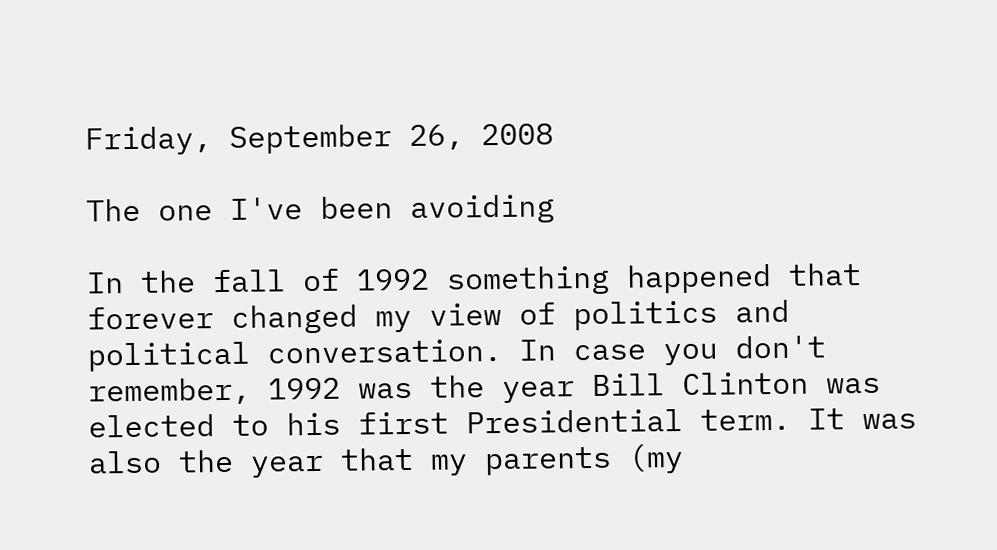Friday, September 26, 2008

The one I've been avoiding

In the fall of 1992 something happened that forever changed my view of politics and political conversation. In case you don't remember, 1992 was the year Bill Clinton was elected to his first Presidential term. It was also the year that my parents (my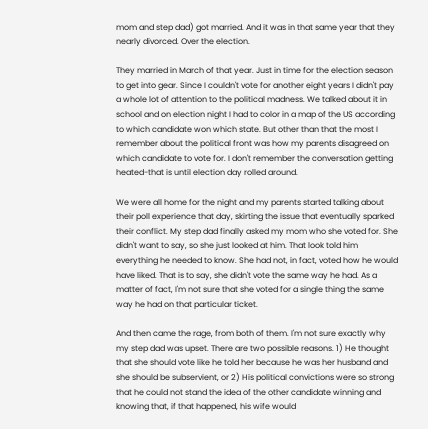mom and step dad) got married. And it was in that same year that they nearly divorced. Over the election.

They married in March of that year. Just in time for the election season to get into gear. Since I couldn't vote for another eight years I didn't pay a whole lot of attention to the political madness. We talked about it in school and on election night I had to color in a map of the US according to which candidate won which state. But other than that the most I remember about the political front was how my parents disagreed on which candidate to vote for. I don't remember the conversation getting heated-that is until election day rolled around.

We were all home for the night and my parents started talking about their poll experience that day, skirting the issue that eventually sparked their conflict. My step dad finally asked my mom who she voted for. She didn't want to say, so she just looked at him. That look told him everything he needed to know. She had not, in fact, voted how he would have liked. That is to say, she didn't vote the same way he had. As a matter of fact, I'm not sure that she voted for a single thing the same way he had on that particular ticket.

And then came the rage, from both of them. I'm not sure exactly why my step dad was upset. There are two possible reasons. 1) He thought that she should vote like he told her because he was her husband and she should be subservient, or 2) His political convictions were so strong that he could not stand the idea of the other candidate winning and knowing that, if that happened, his wife would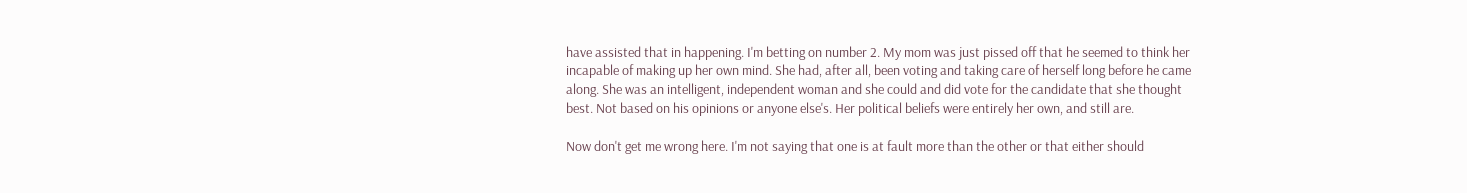have assisted that in happening. I'm betting on number 2. My mom was just pissed off that he seemed to think her incapable of making up her own mind. She had, after all, been voting and taking care of herself long before he came along. She was an intelligent, independent woman and she could and did vote for the candidate that she thought best. Not based on his opinions or anyone else's. Her political beliefs were entirely her own, and still are.

Now don't get me wrong here. I'm not saying that one is at fault more than the other or that either should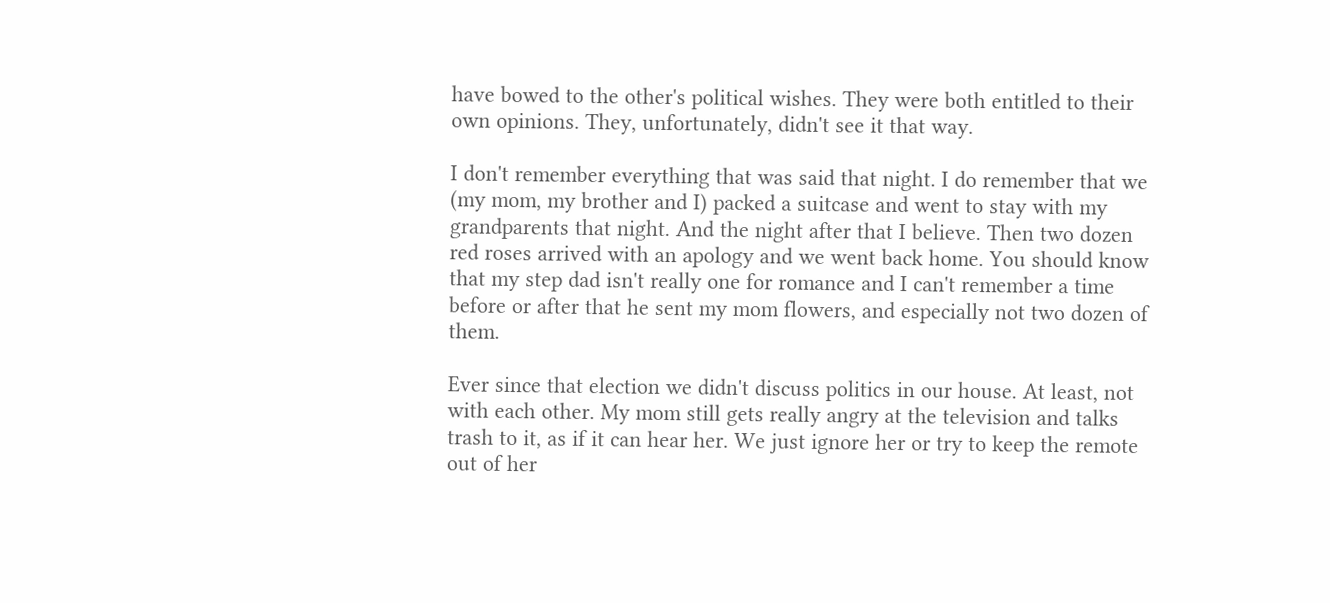have bowed to the other's political wishes. They were both entitled to their own opinions. They, unfortunately, didn't see it that way.

I don't remember everything that was said that night. I do remember that we (my mom, my brother and I) packed a suitcase and went to stay with my grandparents that night. And the night after that I believe. Then two dozen red roses arrived with an apology and we went back home. You should know that my step dad isn't really one for romance and I can't remember a time before or after that he sent my mom flowers, and especially not two dozen of them.

Ever since that election we didn't discuss politics in our house. At least, not with each other. My mom still gets really angry at the television and talks trash to it, as if it can hear her. We just ignore her or try to keep the remote out of her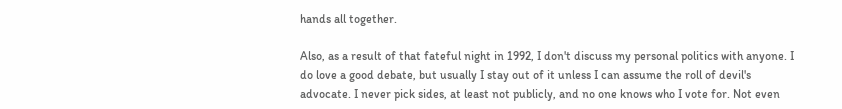hands all together.

Also, as a result of that fateful night in 1992, I don't discuss my personal politics with anyone. I do love a good debate, but usually I stay out of it unless I can assume the roll of devil's advocate. I never pick sides, at least not publicly, and no one knows who I vote for. Not even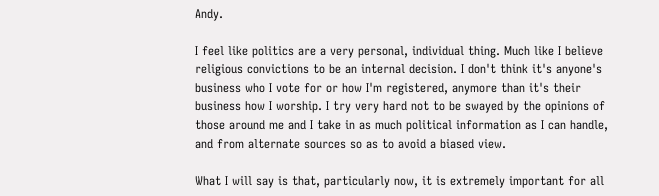Andy.

I feel like politics are a very personal, individual thing. Much like I believe religious convictions to be an internal decision. I don't think it's anyone's business who I vote for or how I'm registered, anymore than it's their business how I worship. I try very hard not to be swayed by the opinions of those around me and I take in as much political information as I can handle, and from alternate sources so as to avoid a biased view.

What I will say is that, particularly now, it is extremely important for all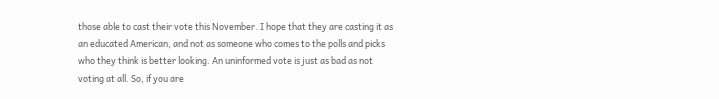those able to cast their vote this November. I hope that they are casting it as an educated American, and not as someone who comes to the polls and picks who they think is better looking. An uninformed vote is just as bad as not voting at all. So, if you are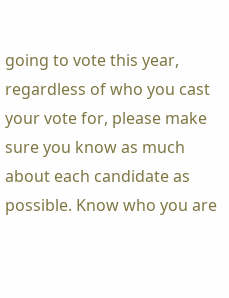going to vote this year, regardless of who you cast your vote for, please make sure you know as much about each candidate as possible. Know who you are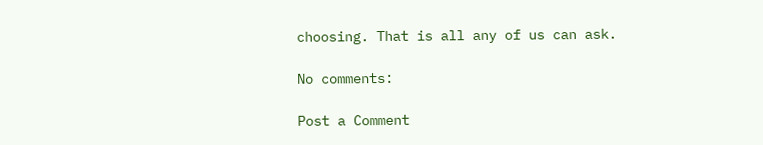choosing. That is all any of us can ask.

No comments:

Post a Comment